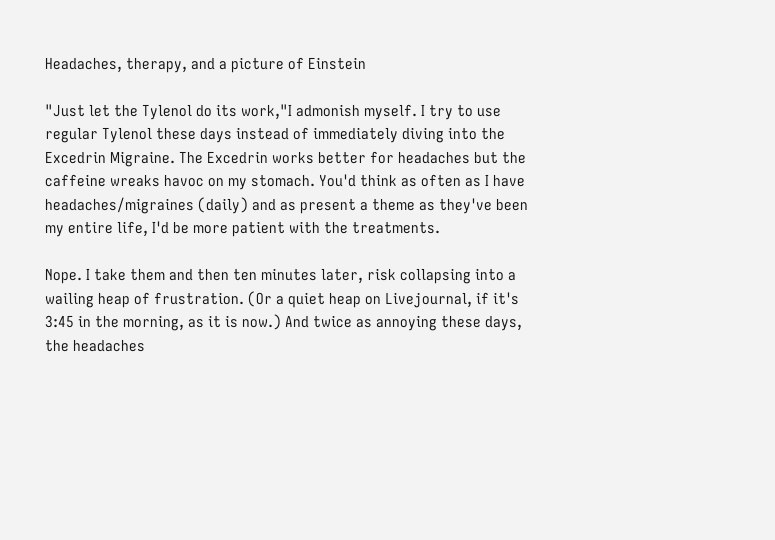Headaches, therapy, and a picture of Einstein

"Just let the Tylenol do its work,"I admonish myself. I try to use regular Tylenol these days instead of immediately diving into the Excedrin Migraine. The Excedrin works better for headaches but the caffeine wreaks havoc on my stomach. You'd think as often as I have headaches/migraines (daily) and as present a theme as they've been my entire life, I'd be more patient with the treatments.

Nope. I take them and then ten minutes later, risk collapsing into a wailing heap of frustration. (Or a quiet heap on Livejournal, if it's 3:45 in the morning, as it is now.) And twice as annoying these days, the headaches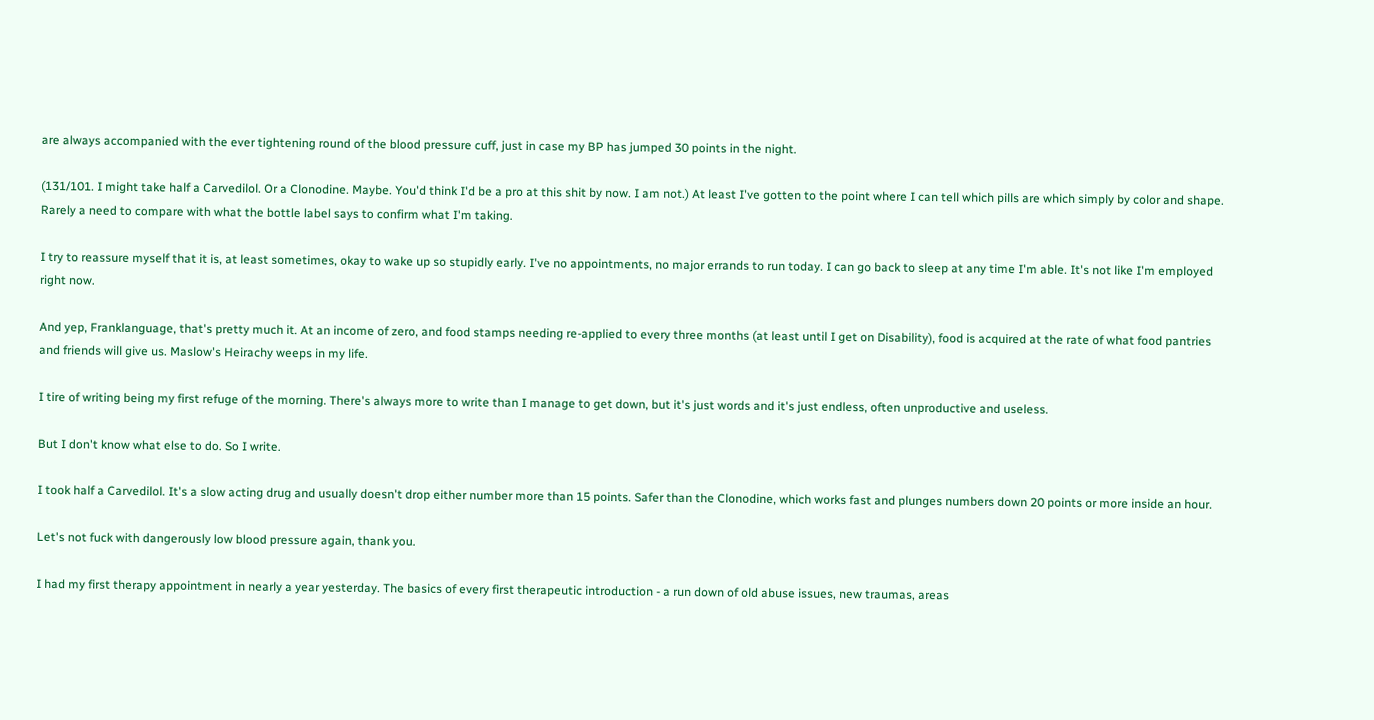are always accompanied with the ever tightening round of the blood pressure cuff, just in case my BP has jumped 30 points in the night.

(131/101. I might take half a Carvedilol. Or a Clonodine. Maybe. You'd think I'd be a pro at this shit by now. I am not.) At least I've gotten to the point where I can tell which pills are which simply by color and shape. Rarely a need to compare with what the bottle label says to confirm what I'm taking.

I try to reassure myself that it is, at least sometimes, okay to wake up so stupidly early. I've no appointments, no major errands to run today. I can go back to sleep at any time I'm able. It's not like I'm employed right now.

And yep, Franklanguage, that's pretty much it. At an income of zero, and food stamps needing re-applied to every three months (at least until I get on Disability), food is acquired at the rate of what food pantries and friends will give us. Maslow's Heirachy weeps in my life.

I tire of writing being my first refuge of the morning. There's always more to write than I manage to get down, but it's just words and it's just endless, often unproductive and useless.

But I don't know what else to do. So I write.

I took half a Carvedilol. It's a slow acting drug and usually doesn't drop either number more than 15 points. Safer than the Clonodine, which works fast and plunges numbers down 20 points or more inside an hour.

Let's not fuck with dangerously low blood pressure again, thank you.

I had my first therapy appointment in nearly a year yesterday. The basics of every first therapeutic introduction - a run down of old abuse issues, new traumas, areas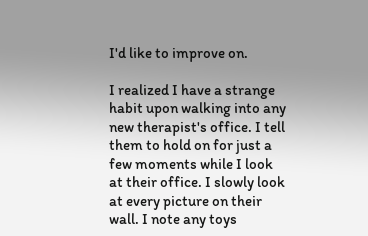I'd like to improve on.

I realized I have a strange habit upon walking into any new therapist's office. I tell them to hold on for just a few moments while I look at their office. I slowly look at every picture on their wall. I note any toys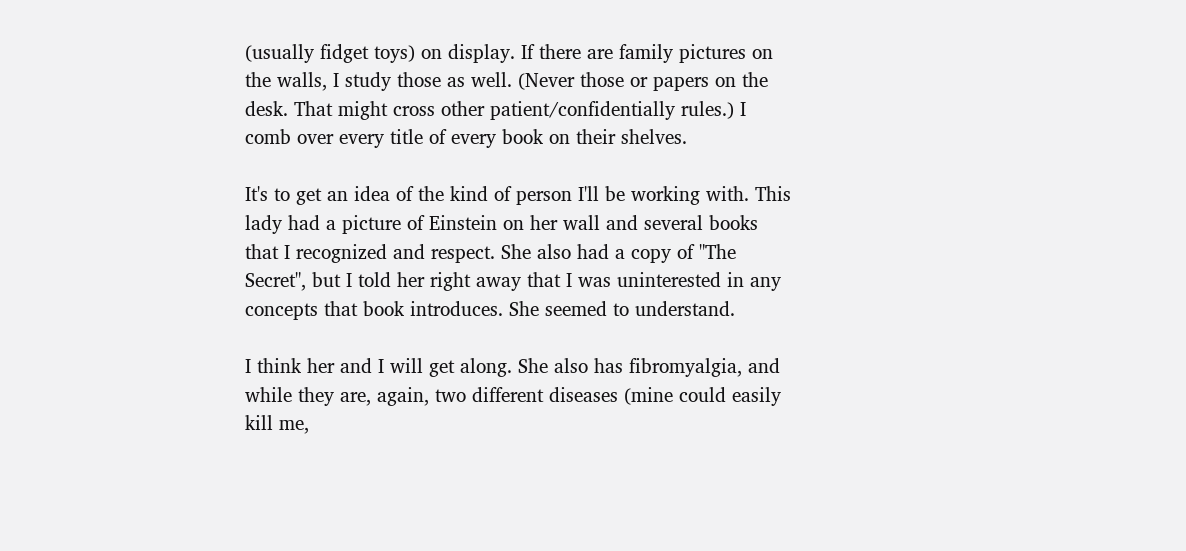(usually fidget toys) on display. If there are family pictures on the walls, I study those as well. (Never those or papers on the desk. That might cross other patient/confidentially rules.) I comb over every title of every book on their shelves.

It's to get an idea of the kind of person I'll be working with. This lady had a picture of Einstein on her wall and several books that I recognized and respect. She also had a copy of "The Secret", but I told her right away that I was uninterested in any concepts that book introduces. She seemed to understand.

I think her and I will get along. She also has fibromyalgia, and while they are, again, two different diseases (mine could easily kill me,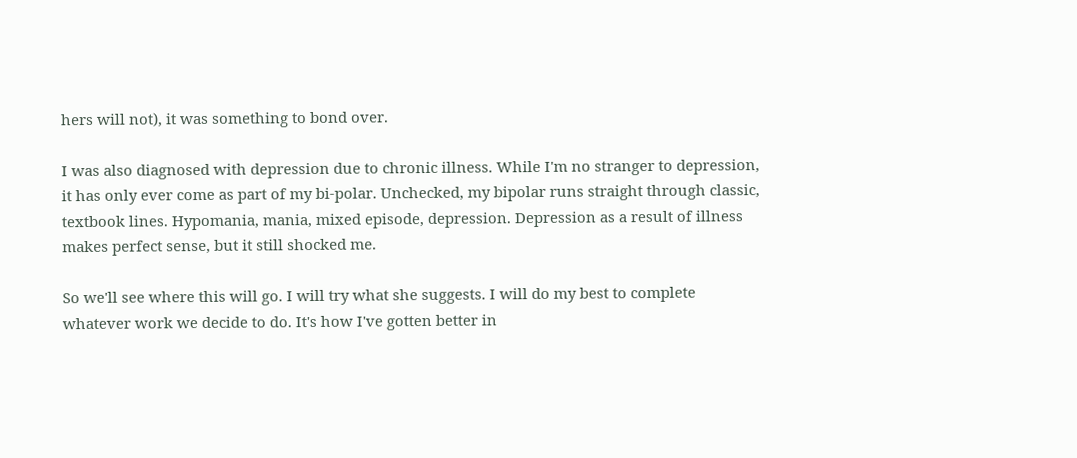hers will not), it was something to bond over.

I was also diagnosed with depression due to chronic illness. While I'm no stranger to depression, it has only ever come as part of my bi-polar. Unchecked, my bipolar runs straight through classic, textbook lines. Hypomania, mania, mixed episode, depression. Depression as a result of illness makes perfect sense, but it still shocked me.

So we'll see where this will go. I will try what she suggests. I will do my best to complete whatever work we decide to do. It's how I've gotten better in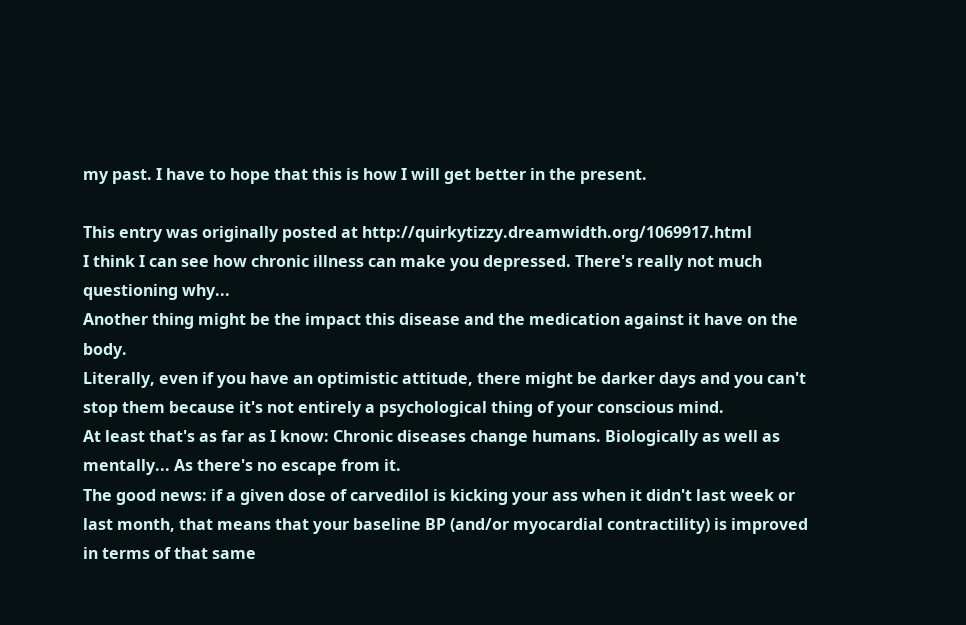my past. I have to hope that this is how I will get better in the present.

This entry was originally posted at http://quirkytizzy.dreamwidth.org/1069917.html
I think I can see how chronic illness can make you depressed. There's really not much questioning why...
Another thing might be the impact this disease and the medication against it have on the body.
Literally, even if you have an optimistic attitude, there might be darker days and you can't stop them because it's not entirely a psychological thing of your conscious mind.
At least that's as far as I know: Chronic diseases change humans. Biologically as well as mentally... As there's no escape from it.
The good news: if a given dose of carvedilol is kicking your ass when it didn't last week or last month, that means that your baseline BP (and/or myocardial contractility) is improved in terms of that same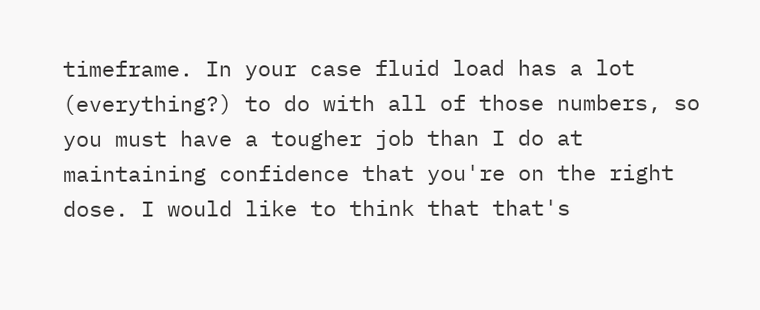timeframe. In your case fluid load has a lot (everything?) to do with all of those numbers, so you must have a tougher job than I do at maintaining confidence that you're on the right dose. I would like to think that that's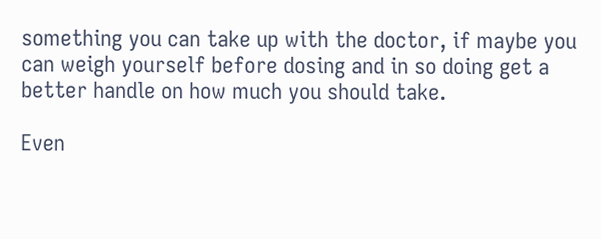something you can take up with the doctor, if maybe you can weigh yourself before dosing and in so doing get a better handle on how much you should take.

Even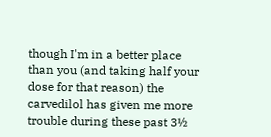though I'm in a better place than you (and taking half your dose for that reason) the carvedilol has given me more trouble during these past 3½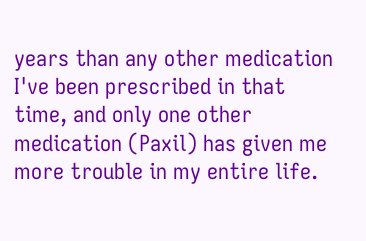years than any other medication I've been prescribed in that time, and only one other medication (Paxil) has given me more trouble in my entire life.